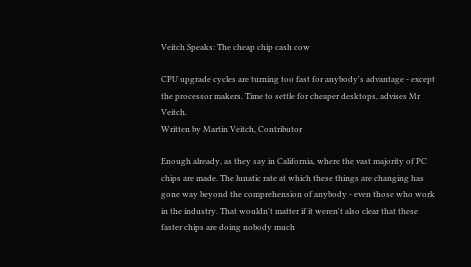Veitch Speaks: The cheap chip cash cow

CPU upgrade cycles are turning too fast for anybody's advantage - except the processor makers. Time to settle for cheaper desktops, advises Mr Veitch.
Written by Martin Veitch, Contributor

Enough already, as they say in California, where the vast majority of PC chips are made. The lunatic rate at which these things are changing has gone way beyond the comprehension of anybody - even those who work in the industry. That wouldn't matter if it weren't also clear that these faster chips are doing nobody much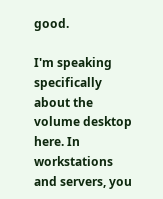good.

I'm speaking specifically about the volume desktop here. In workstations and servers, you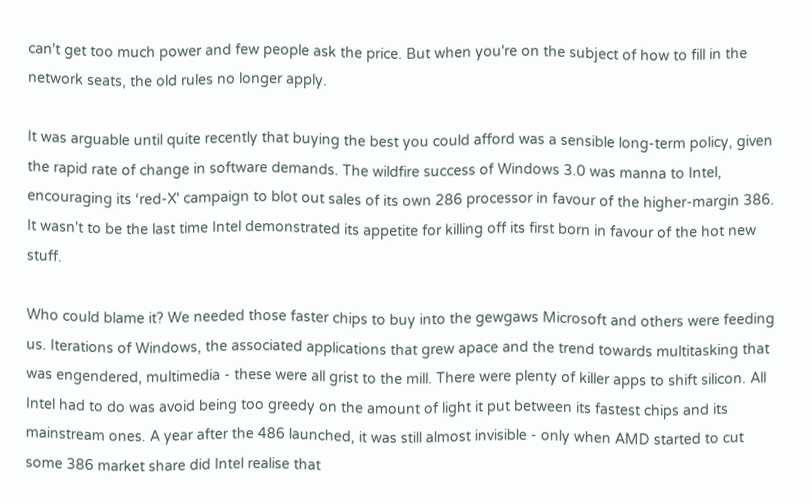can't get too much power and few people ask the price. But when you're on the subject of how to fill in the network seats, the old rules no longer apply.

It was arguable until quite recently that buying the best you could afford was a sensible long-term policy, given the rapid rate of change in software demands. The wildfire success of Windows 3.0 was manna to Intel, encouraging its ‘red-X' campaign to blot out sales of its own 286 processor in favour of the higher-margin 386. It wasn't to be the last time Intel demonstrated its appetite for killing off its first born in favour of the hot new stuff.

Who could blame it? We needed those faster chips to buy into the gewgaws Microsoft and others were feeding us. Iterations of Windows, the associated applications that grew apace and the trend towards multitasking that was engendered, multimedia - these were all grist to the mill. There were plenty of killer apps to shift silicon. All Intel had to do was avoid being too greedy on the amount of light it put between its fastest chips and its mainstream ones. A year after the 486 launched, it was still almost invisible - only when AMD started to cut some 386 market share did Intel realise that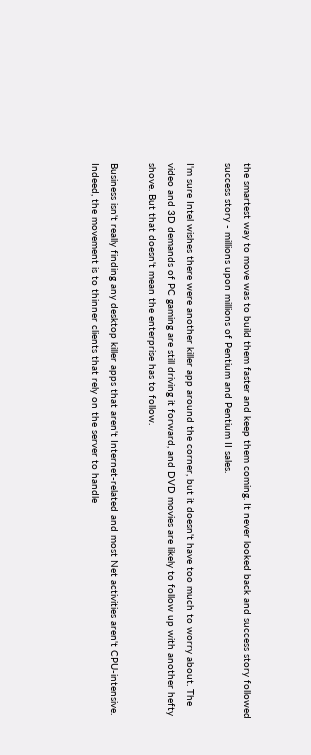the smartest way to move was to build them faster and keep them coming. It never looked back and success story followed success story - millions upon millions of Pentium and Pentium II sales.

I'm sure Intel wishes there were another killer app around the corner, but it doesn't have too much to worry about. The video and 3D demands of PC gaming are still driving it forward, and DVD movies are likely to follow up with another hefty shove. But that doesn't mean the enterprise has to follow.

Business isn't really finding any desktop killer apps that aren't Internet-related and most Net activities aren't CPU-intensive. Indeed, the movement is to thinner clients that rely on the server to handle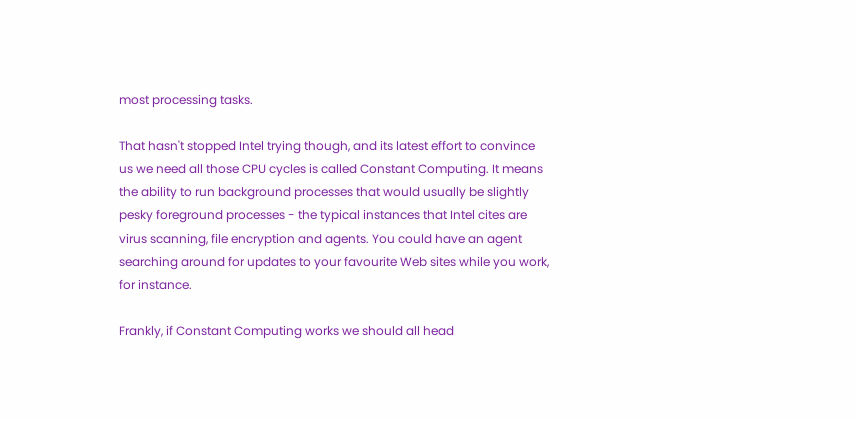most processing tasks.

That hasn't stopped Intel trying though, and its latest effort to convince us we need all those CPU cycles is called Constant Computing. It means the ability to run background processes that would usually be slightly pesky foreground processes - the typical instances that Intel cites are virus scanning, file encryption and agents. You could have an agent searching around for updates to your favourite Web sites while you work, for instance.

Frankly, if Constant Computing works we should all head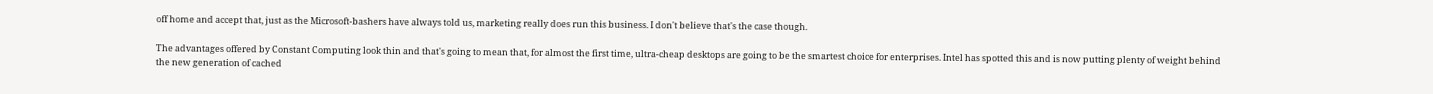off home and accept that, just as the Microsoft-bashers have always told us, marketing really does run this business. I don't believe that's the case though.

The advantages offered by Constant Computing look thin and that's going to mean that, for almost the first time, ultra-cheap desktops are going to be the smartest choice for enterprises. Intel has spotted this and is now putting plenty of weight behind the new generation of cached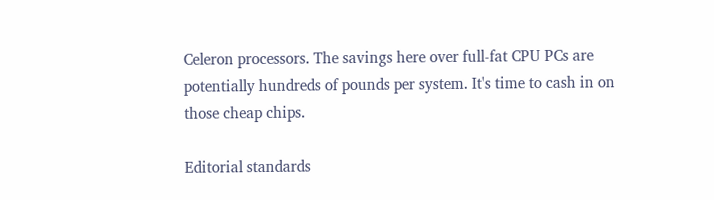Celeron processors. The savings here over full-fat CPU PCs are potentially hundreds of pounds per system. It's time to cash in on those cheap chips.

Editorial standards